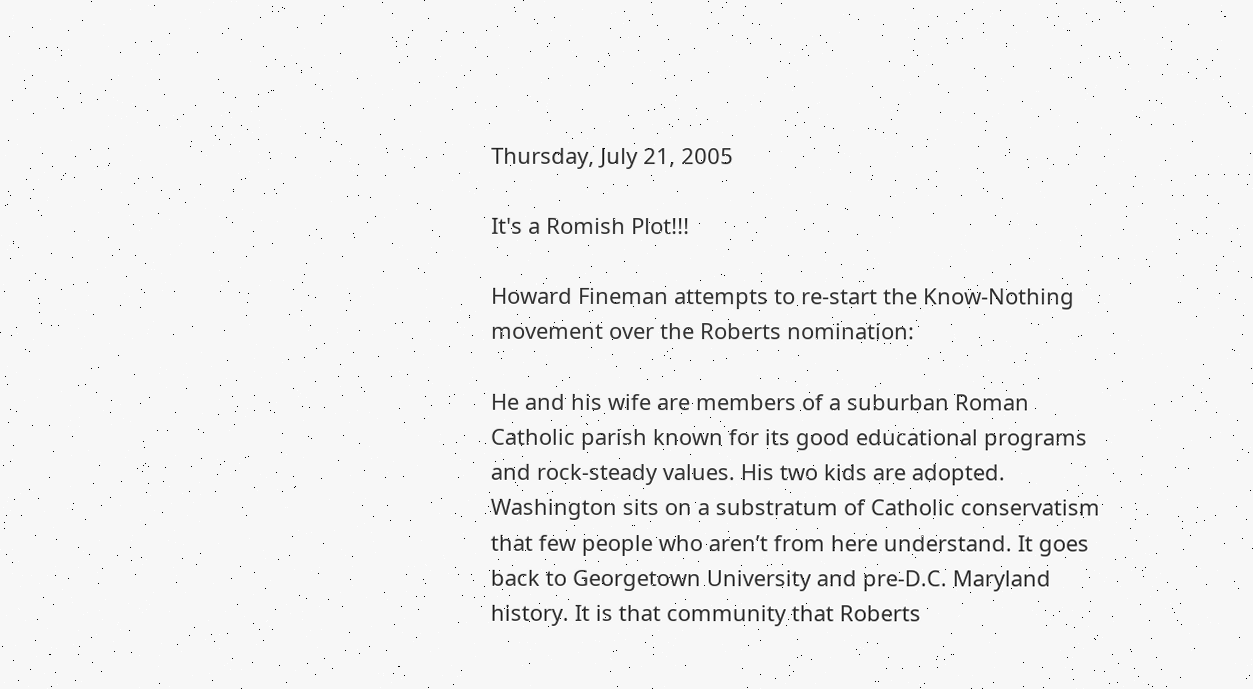Thursday, July 21, 2005

It's a Romish Plot!!!

Howard Fineman attempts to re-start the Know-Nothing movement over the Roberts nomination:

He and his wife are members of a suburban Roman Catholic parish known for its good educational programs and rock-steady values. His two kids are adopted. Washington sits on a substratum of Catholic conservatism that few people who aren’t from here understand. It goes back to Georgetown University and pre-D.C. Maryland history. It is that community that Roberts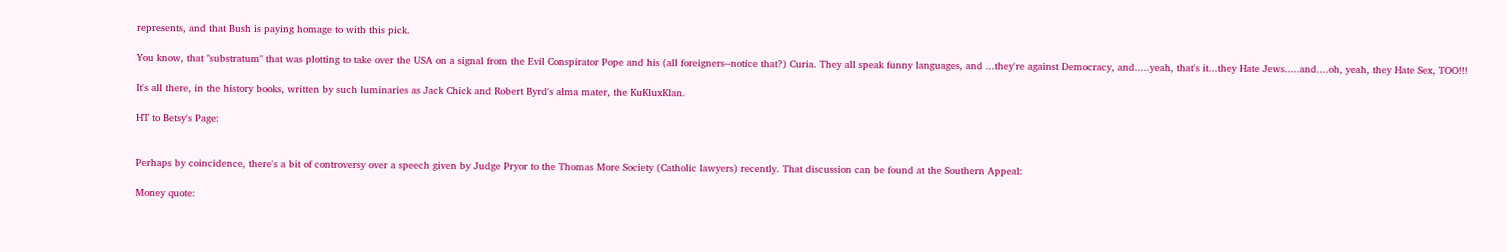represents, and that Bush is paying homage to with this pick.

You know, that "substratum" that was plotting to take over the USA on a signal from the Evil Conspirator Pope and his (all foreigners--notice that?) Curia. They all speak funny languages, and ...they're against Democracy, and.....yeah, that's it...they Hate Jews.....and....oh, yeah, they Hate Sex, TOO!!!

It's all there, in the history books, written by such luminaries as Jack Chick and Robert Byrd's alma mater, the KuKluxKlan.

HT to Betsy's Page:


Perhaps by coincidence, there's a bit of controversy over a speech given by Judge Pryor to the Thomas More Society (Catholic lawyers) recently. That discussion can be found at the Southern Appeal:

Money quote: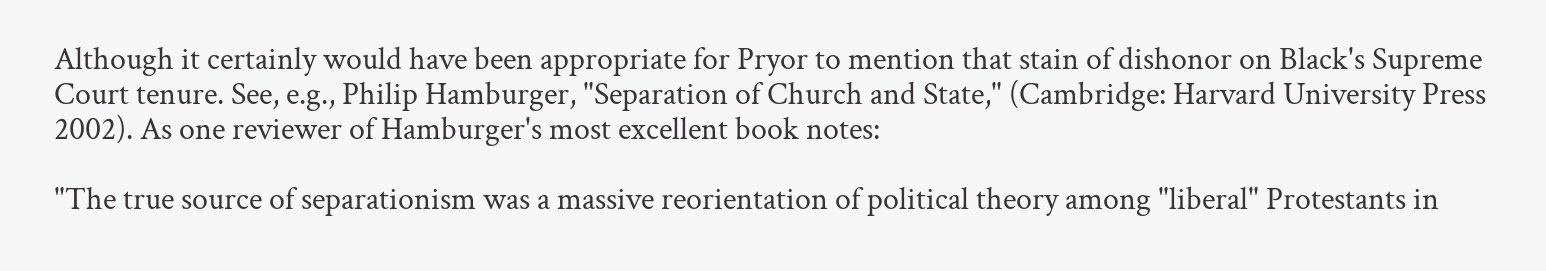Although it certainly would have been appropriate for Pryor to mention that stain of dishonor on Black's Supreme Court tenure. See, e.g., Philip Hamburger, "Separation of Church and State," (Cambridge: Harvard University Press 2002). As one reviewer of Hamburger's most excellent book notes:

"The true source of separationism was a massive reorientation of political theory among "liberal" Protestants in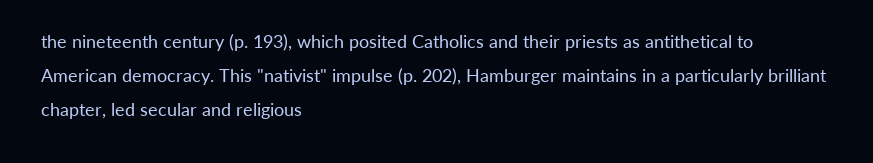the nineteenth century (p. 193), which posited Catholics and their priests as antithetical to American democracy. This "nativist" impulse (p. 202), Hamburger maintains in a particularly brilliant chapter, led secular and religious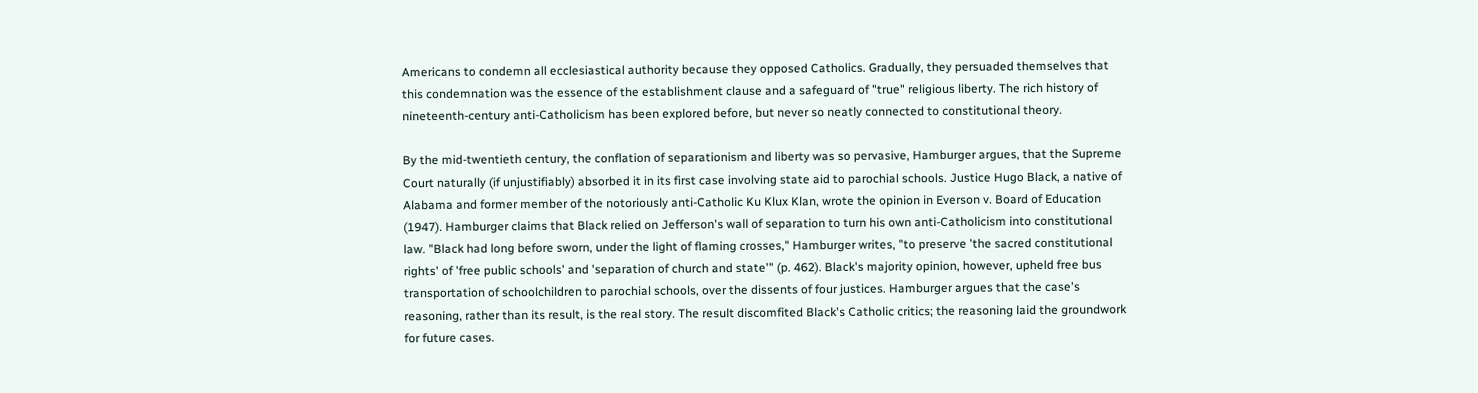Americans to condemn all ecclesiastical authority because they opposed Catholics. Gradually, they persuaded themselves that this condemnation was the essence of the establishment clause and a safeguard of "true" religious liberty. The rich history of nineteenth-century anti-Catholicism has been explored before, but never so neatly connected to constitutional theory.

By the mid-twentieth century, the conflation of separationism and liberty was so pervasive, Hamburger argues, that the Supreme Court naturally (if unjustifiably) absorbed it in its first case involving state aid to parochial schools. Justice Hugo Black, a native of Alabama and former member of the notoriously anti-Catholic Ku Klux Klan, wrote the opinion in Everson v. Board of Education (1947). Hamburger claims that Black relied on Jefferson's wall of separation to turn his own anti-Catholicism into constitutional law. "Black had long before sworn, under the light of flaming crosses," Hamburger writes, "to preserve 'the sacred constitutional rights' of 'free public schools' and 'separation of church and state'" (p. 462). Black's majority opinion, however, upheld free bus transportation of schoolchildren to parochial schools, over the dissents of four justices. Hamburger argues that the case's reasoning, rather than its result, is the real story. The result discomfited Black's Catholic critics; the reasoning laid the groundwork for future cases.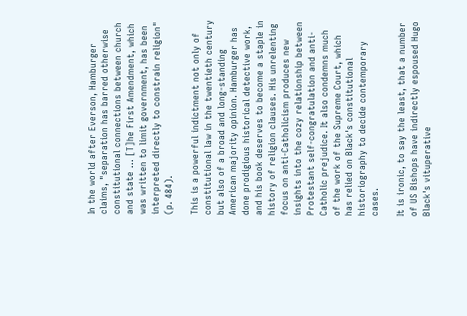In the world after Everson, Hamburger claims, "separation has barred otherwise constitutional connections between church and state ... [T]he First Amendment, which was written to limit government, has been interpreted directly to constrain religion" (p. 484).

This is a powerful indictment not only of constitutional law in the twentieth century but also of a broad and long-standing American majority opinion. Hamburger has done prodigious historical detective work, and his book deserves to become a staple in history of religion clauses. His unrelenting focus on anti-Catholicism produces new insights into the cozy relationship between Protestant self-congratulation and anti-Catholic prejudice. It also condemns much of the work of the Supreme Court, which has relied on Black's constitutional historiography to decide contemporary cases.

It is ironic, to say the least, that a number of US Bishops have indirectly espoused Hugo Black's vituperative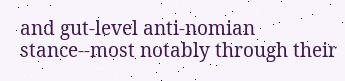and gut-level anti-nomian stance--most notably through their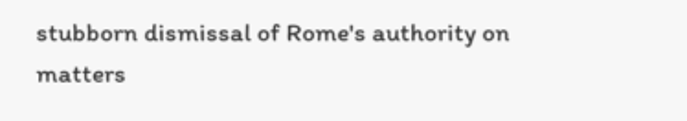stubborn dismissal of Rome's authority on matters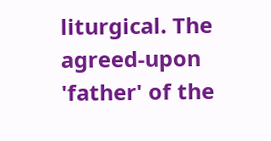liturgical. The agreed-upon 'father' of the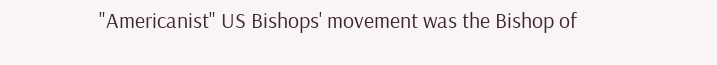"Americanist" US Bishops' movement was the Bishop of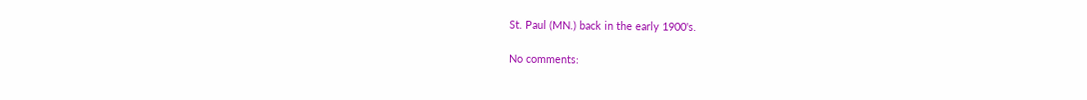St. Paul (MN.) back in the early 1900's.

No comments: